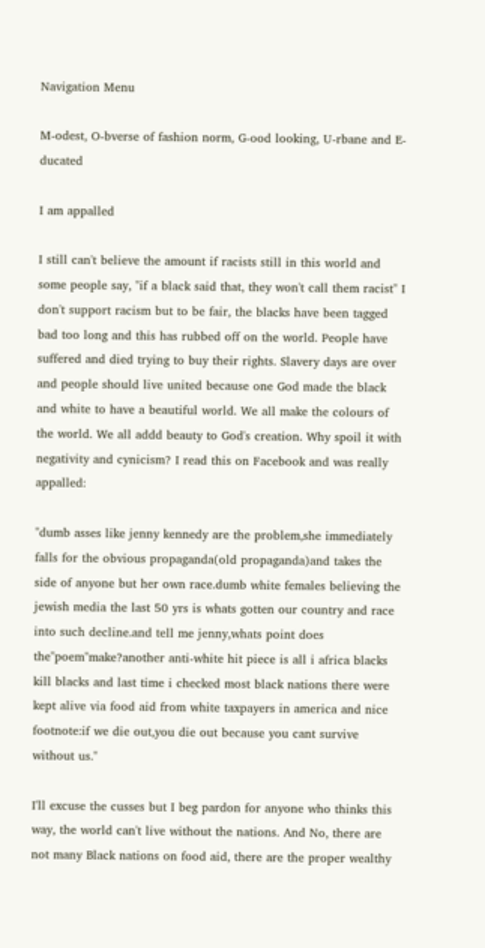Navigation Menu

M-odest, O-bverse of fashion norm, G-ood looking, U-rbane and E-ducated

I am appalled

I still can't believe the amount if racists still in this world and some people say, "if a black said that, they won't call them racist" I don't support racism but to be fair, the blacks have been tagged bad too long and this has rubbed off on the world. People have suffered and died trying to buy their rights. Slavery days are over and people should live united because one God made the black and white to have a beautiful world. We all make the colours of the world. We all addd beauty to God's creation. Why spoil it with negativity and cynicism? I read this on Facebook and was really appalled:

"dumb asses like jenny kennedy are the problem,she immediately falls for the obvious propaganda(old propaganda)and takes the side of anyone but her own race.dumb white females believing the jewish media the last 50 yrs is whats gotten our country and race into such decline.and tell me jenny,whats point does the"poem"make?another anti-white hit piece is all i africa blacks kill blacks and last time i checked most black nations there were kept alive via food aid from white taxpayers in america and nice footnote:if we die out,you die out because you cant survive without us."

I'll excuse the cusses but I beg pardon for anyone who thinks this way, the world can't live without the nations. And No, there are not many Black nations on food aid, there are the proper wealthy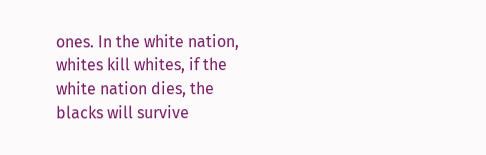ones. In the white nation, whites kill whites, if the white nation dies, the blacks will survive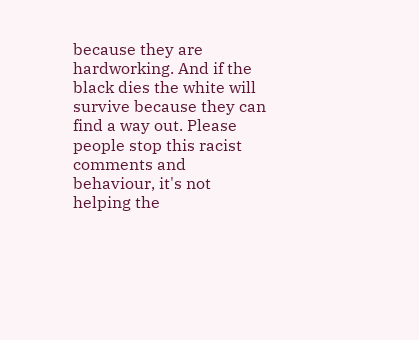because they are hardworking. And if the black dies the white will survive because they can find a way out. Please people stop this racist comments and behaviour, it's not helping the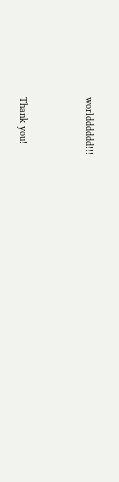worldddddd!!!


Thank you!